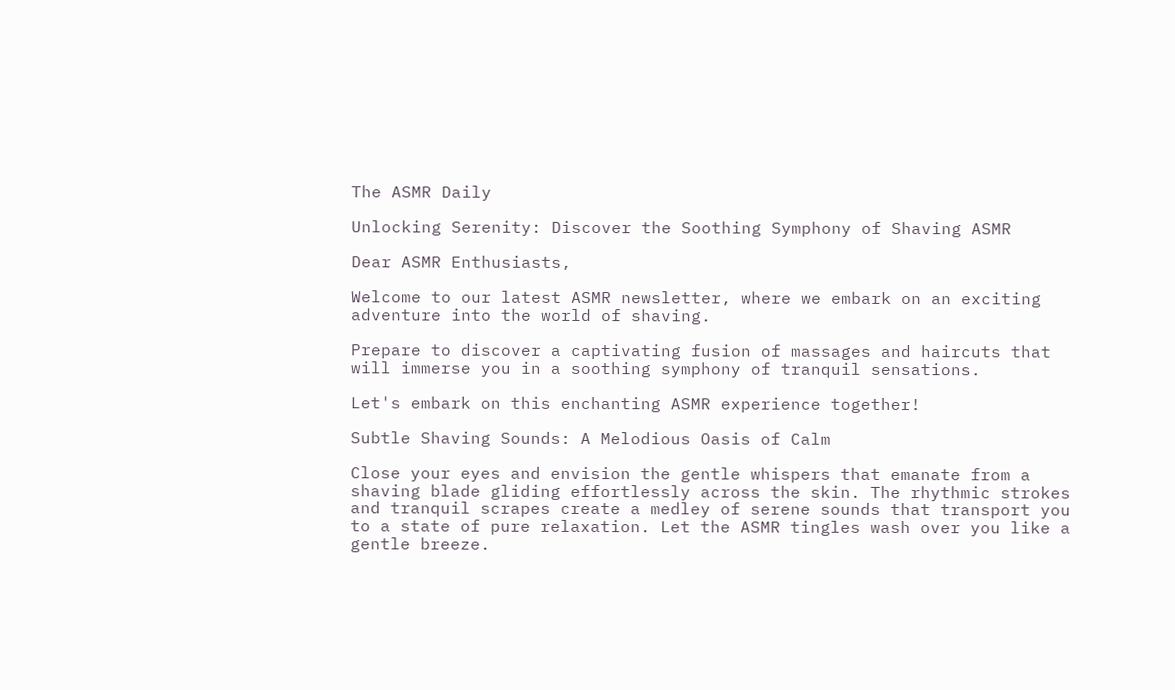The ASMR Daily

Unlocking Serenity: Discover the Soothing Symphony of Shaving ASMR

Dear ASMR Enthusiasts,

Welcome to our latest ASMR newsletter, where we embark on an exciting adventure into the world of shaving.

Prepare to discover a captivating fusion of massages and haircuts that will immerse you in a soothing symphony of tranquil sensations.

Let's embark on this enchanting ASMR experience together!

Subtle Shaving Sounds: A Melodious Oasis of Calm

Close your eyes and envision the gentle whispers that emanate from a shaving blade gliding effortlessly across the skin. The rhythmic strokes and tranquil scrapes create a medley of serene sounds that transport you to a state of pure relaxation. Let the ASMR tingles wash over you like a gentle breeze.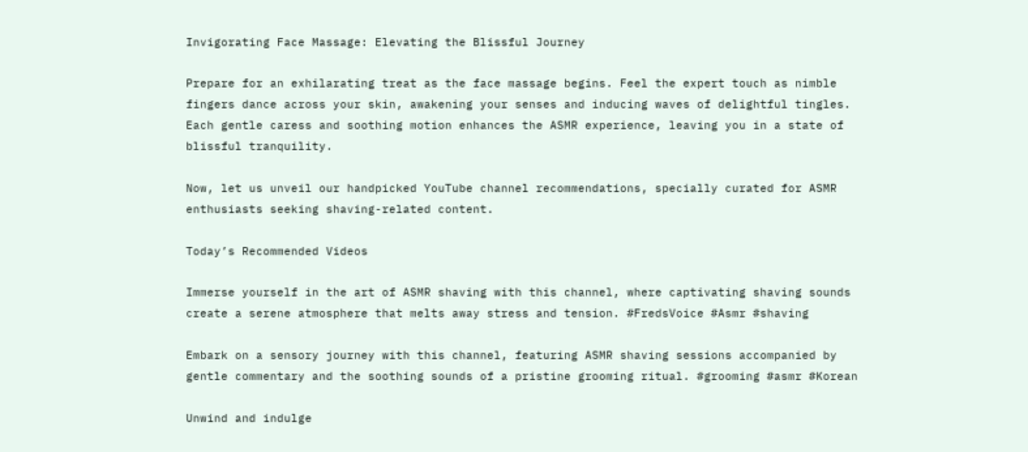Invigorating Face Massage: Elevating the Blissful Journey

Prepare for an exhilarating treat as the face massage begins. Feel the expert touch as nimble fingers dance across your skin, awakening your senses and inducing waves of delightful tingles. Each gentle caress and soothing motion enhances the ASMR experience, leaving you in a state of blissful tranquility.

Now, let us unveil our handpicked YouTube channel recommendations, specially curated for ASMR enthusiasts seeking shaving-related content.

Today’s Recommended Videos

Immerse yourself in the art of ASMR shaving with this channel, where captivating shaving sounds create a serene atmosphere that melts away stress and tension. #FredsVoice #Asmr #shaving

Embark on a sensory journey with this channel, featuring ASMR shaving sessions accompanied by gentle commentary and the soothing sounds of a pristine grooming ritual. #grooming #asmr #Korean

Unwind and indulge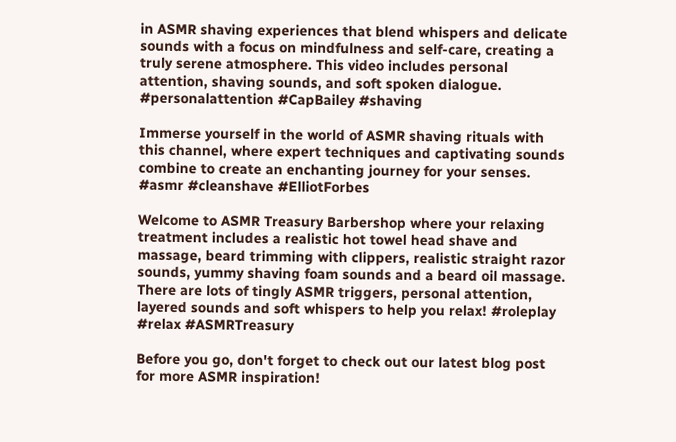in ASMR shaving experiences that blend whispers and delicate sounds with a focus on mindfulness and self-care, creating a truly serene atmosphere. This video includes personal attention, shaving sounds, and soft spoken dialogue. #personalattention #CapBailey #shaving

Immerse yourself in the world of ASMR shaving rituals with this channel, where expert techniques and captivating sounds combine to create an enchanting journey for your senses. #asmr #cleanshave #ElliotForbes

Welcome to ASMR Treasury Barbershop where your relaxing treatment includes a realistic hot towel head shave and massage, beard trimming with clippers, realistic straight razor sounds, yummy shaving foam sounds and a beard oil massage. There are lots of tingly ASMR triggers, personal attention, layered sounds and soft whispers to help you relax! #roleplay #relax #ASMRTreasury

Before you go, don't forget to check out our latest blog post for more ASMR inspiration!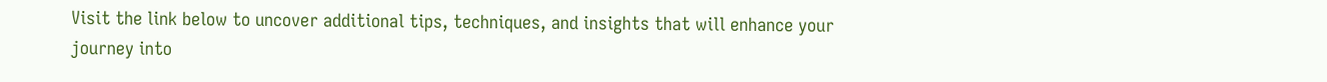Visit the link below to uncover additional tips, techniques, and insights that will enhance your journey into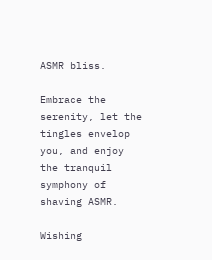ASMR bliss.

Embrace the serenity, let the tingles envelop you, and enjoy the tranquil symphony of shaving ASMR.

Wishing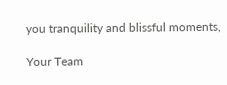you tranquility and blissful moments,

Your Team